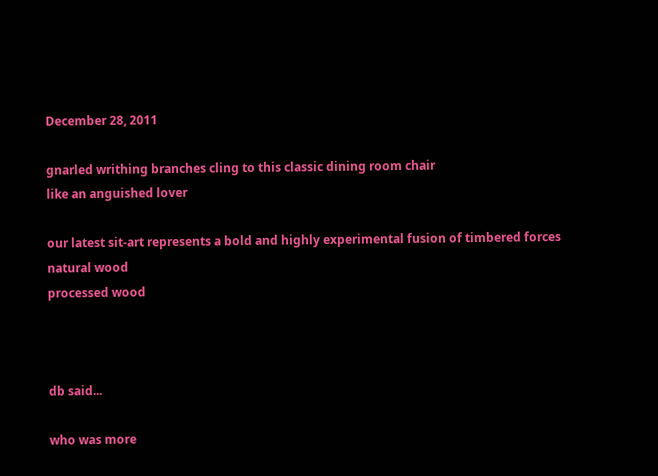December 28, 2011

gnarled writhing branches cling to this classic dining room chair
like an anguished lover

our latest sit-art represents a bold and highly experimental fusion of timbered forces
natural wood
processed wood



db said...

who was more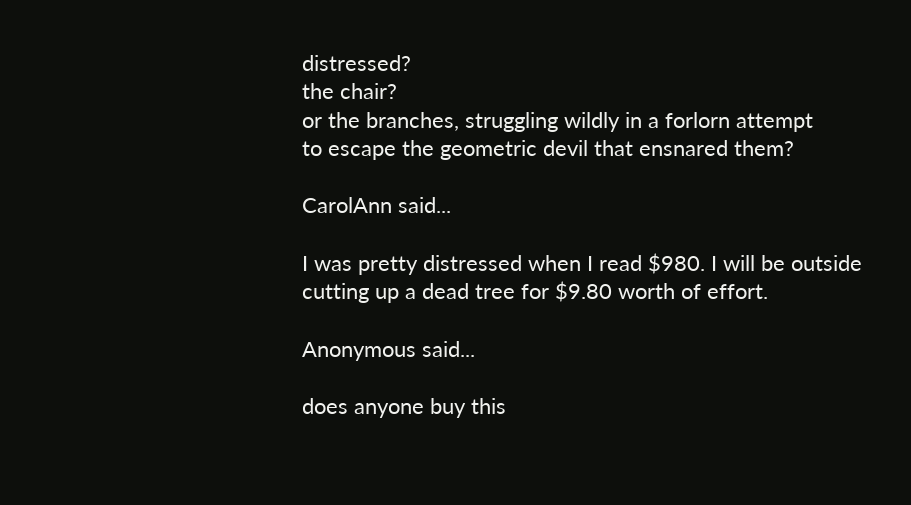distressed?
the chair?
or the branches, struggling wildly in a forlorn attempt
to escape the geometric devil that ensnared them?

CarolAnn said...

I was pretty distressed when I read $980. I will be outside cutting up a dead tree for $9.80 worth of effort.

Anonymous said...

does anyone buy this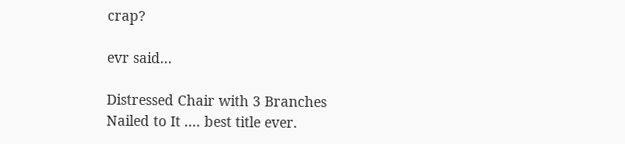crap?

evr said...

Distressed Chair with 3 Branches Nailed to It .... best title ever.